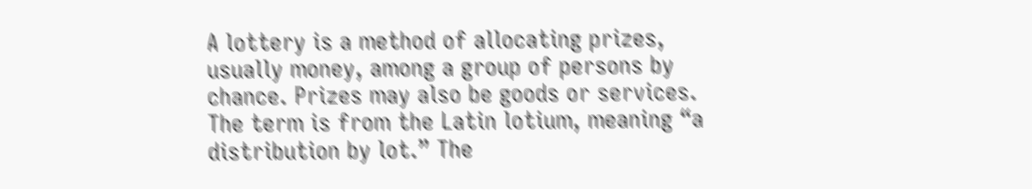A lottery is a method of allocating prizes, usually money, among a group of persons by chance. Prizes may also be goods or services. The term is from the Latin lotium, meaning “a distribution by lot.” The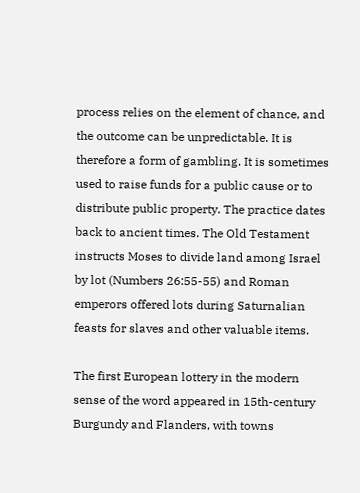process relies on the element of chance, and the outcome can be unpredictable. It is therefore a form of gambling. It is sometimes used to raise funds for a public cause or to distribute public property. The practice dates back to ancient times. The Old Testament instructs Moses to divide land among Israel by lot (Numbers 26:55-55) and Roman emperors offered lots during Saturnalian feasts for slaves and other valuable items.

The first European lottery in the modern sense of the word appeared in 15th-century Burgundy and Flanders, with towns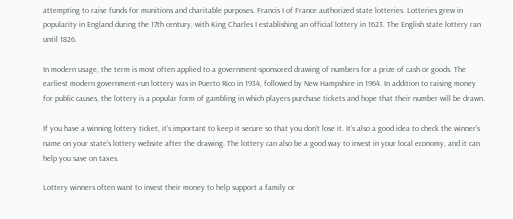attempting to raise funds for munitions and charitable purposes. Francis I of France authorized state lotteries. Lotteries grew in popularity in England during the 17th century, with King Charles I establishing an official lottery in 1623. The English state lottery ran until 1826.

In modern usage, the term is most often applied to a government-sponsored drawing of numbers for a prize of cash or goods. The earliest modern government-run lottery was in Puerto Rico in 1934, followed by New Hampshire in 1964. In addition to raising money for public causes, the lottery is a popular form of gambling in which players purchase tickets and hope that their number will be drawn.

If you have a winning lottery ticket, it’s important to keep it secure so that you don’t lose it. It’s also a good idea to check the winner’s name on your state’s lottery website after the drawing. The lottery can also be a good way to invest in your local economy, and it can help you save on taxes.

Lottery winners often want to invest their money to help support a family or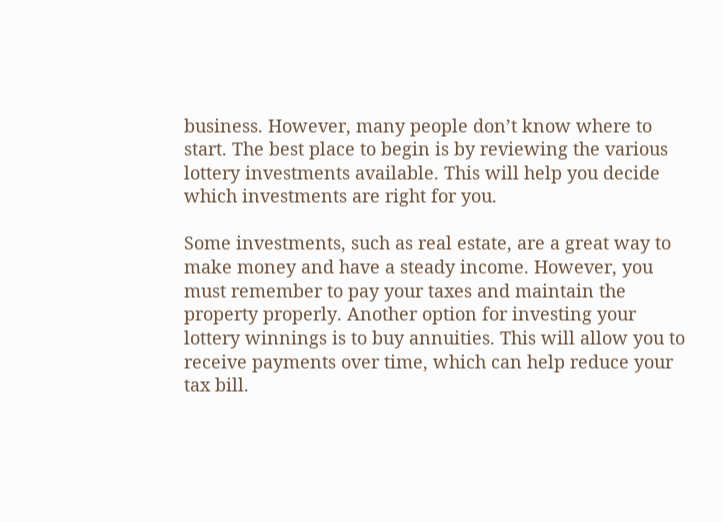business. However, many people don’t know where to start. The best place to begin is by reviewing the various lottery investments available. This will help you decide which investments are right for you.

Some investments, such as real estate, are a great way to make money and have a steady income. However, you must remember to pay your taxes and maintain the property properly. Another option for investing your lottery winnings is to buy annuities. This will allow you to receive payments over time, which can help reduce your tax bill.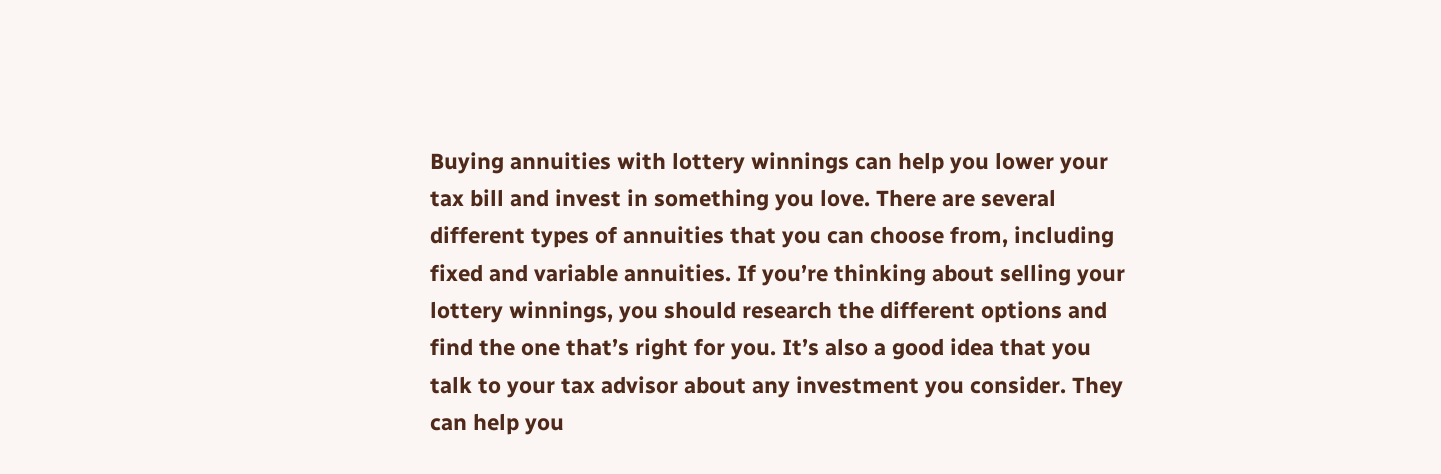Buying annuities with lottery winnings can help you lower your tax bill and invest in something you love. There are several different types of annuities that you can choose from, including fixed and variable annuities. If you’re thinking about selling your lottery winnings, you should research the different options and find the one that’s right for you. It’s also a good idea that you talk to your tax advisor about any investment you consider. They can help you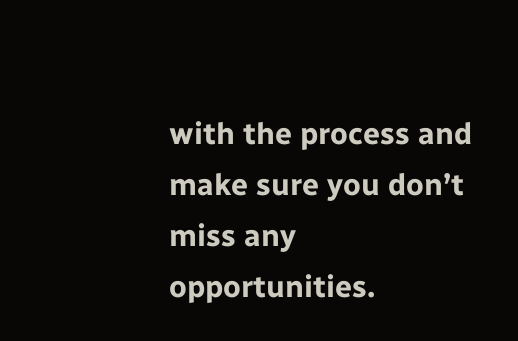with the process and make sure you don’t miss any opportunities.